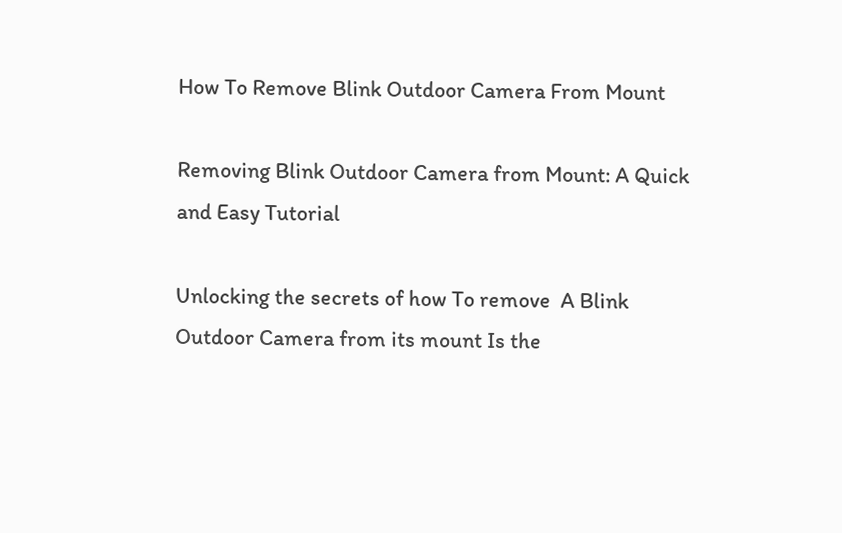How To Remove Blink Outdoor Camera From Mount

Removing Blink Outdoor Camera from Mount: A Quick and Easy Tutorial

Unlocking the secrets of how To remove  A Blink Outdoor Camera from its mount Is the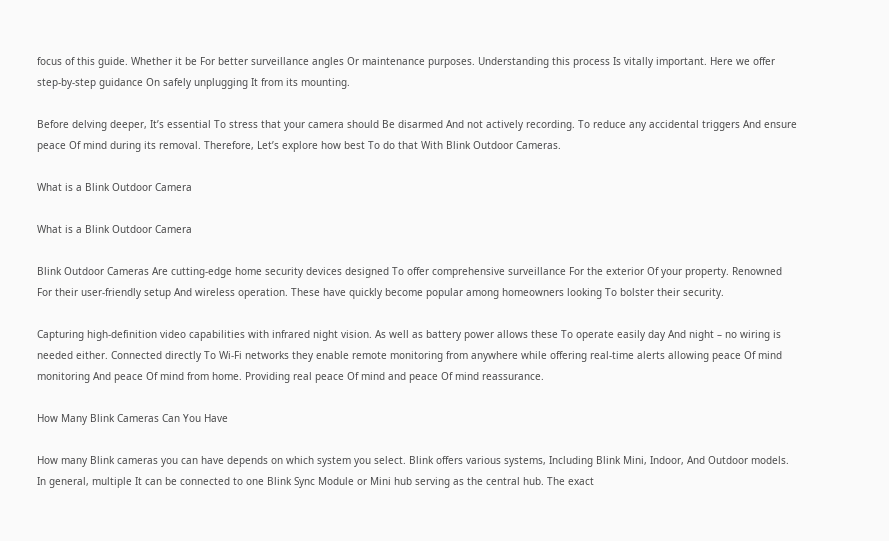focus of this guide. Whether it be For better surveillance angles Or maintenance purposes. Understanding this process Is vitally important. Here we offer step-by-step guidance On safely unplugging It from its mounting.

Before delving deeper, It’s essential To stress that your camera should Be disarmed And not actively recording. To reduce any accidental triggers And ensure peace Of mind during its removal. Therefore, Let’s explore how best To do that With Blink Outdoor Cameras.

What is a Blink Outdoor Camera

What is a Blink Outdoor Camera

Blink Outdoor Cameras Are cutting-edge home security devices designed To offer comprehensive surveillance For the exterior Of your property. Renowned For their user-friendly setup And wireless operation. These have quickly become popular among homeowners looking To bolster their security.

Capturing high-definition video capabilities with infrared night vision. As well as battery power allows these To operate easily day And night – no wiring is needed either. Connected directly To Wi-Fi networks they enable remote monitoring from anywhere while offering real-time alerts allowing peace Of mind monitoring And peace Of mind from home. Providing real peace Of mind and peace Of mind reassurance.

How Many Blink Cameras Can You Have

How many Blink cameras you can have depends on which system you select. Blink offers various systems, Including Blink Mini, Indoor, And Outdoor models. In general, multiple It can be connected to one Blink Sync Module or Mini hub serving as the central hub. The exact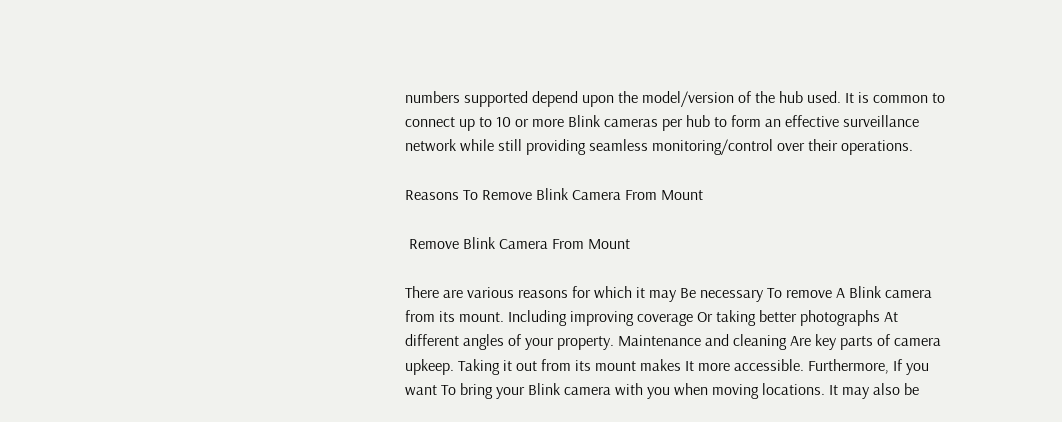numbers supported depend upon the model/version of the hub used. It is common to connect up to 10 or more Blink cameras per hub to form an effective surveillance network while still providing seamless monitoring/control over their operations.

Reasons To Remove Blink Camera From Mount

 Remove Blink Camera From Mount

There are various reasons for which it may Be necessary To remove A Blink camera from its mount. Including improving coverage Or taking better photographs At different angles of your property. Maintenance and cleaning Are key parts of camera upkeep. Taking it out from its mount makes It more accessible. Furthermore, If you want To bring your Blink camera with you when moving locations. It may also be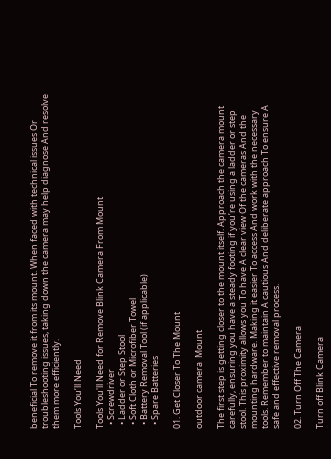beneficial To remove it from its mount. When faced with technical issues Or troubleshooting issues, taking down the camera may help diagnose And resolve them more efficiently.

Tools You’ll Need

Tools You'll Need for Remove Blink Camera From Mount
  • Screwdriver
  • Ladder or Step Stool
  • Soft Cloth or Microfiber Towel
  • Battery Removal Tool (if applicable)
  • Spare Batteries

01. Get Closer To The Mount

outdoor camera  Mount

The first step is getting closer to the mount itself. Approach the camera mount carefully, ensuring you have a steady footing if you’re using a ladder or step stool. This proximity allows you To have A clear view Of the cameras And the mounting hardware. Making it easier To access And work with the necessary tools. Remember to maintain A cautious And deliberate approach To ensure A safe and effective removal process.

02. Turn Off The Camera

Turn off Blink Camera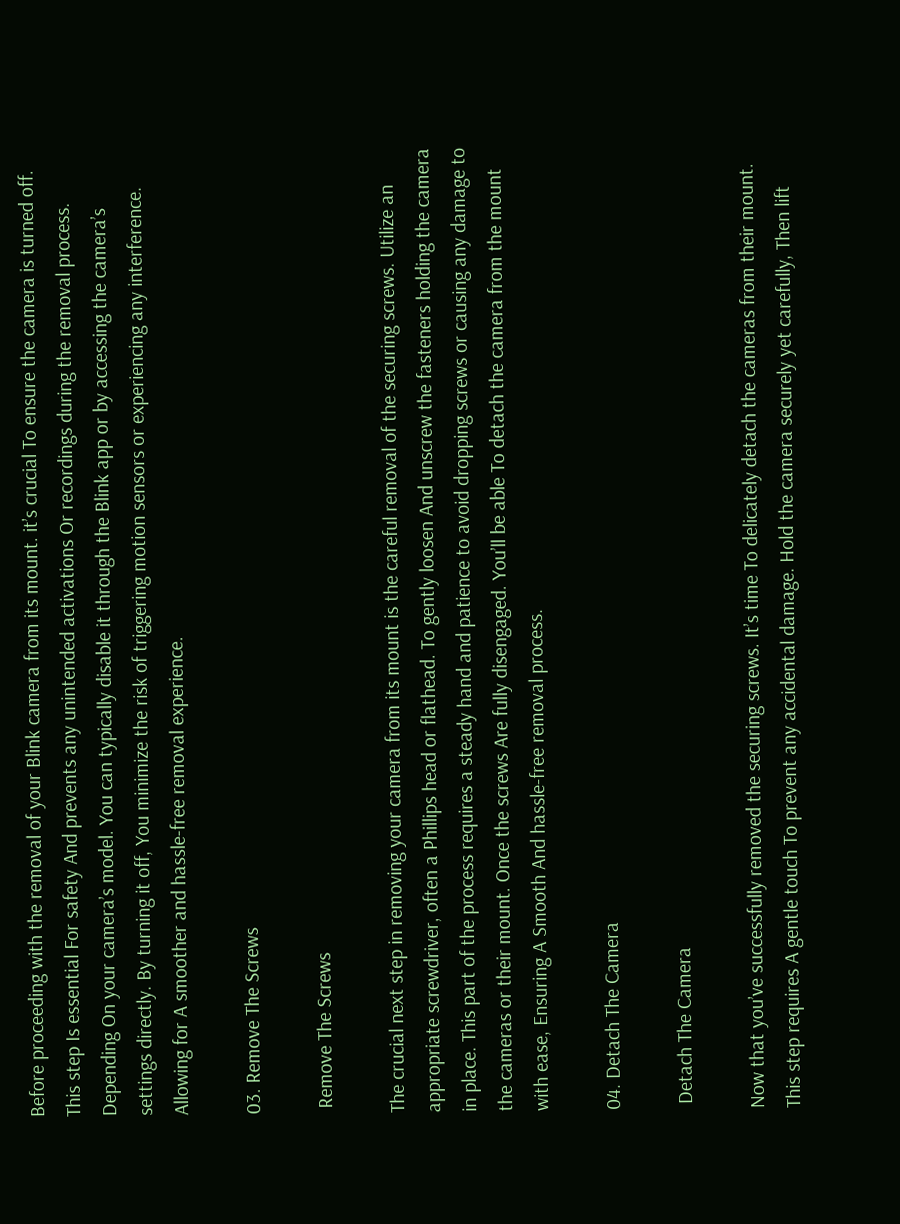Before proceeding with the removal of your Blink camera from its mount. it’s crucial To ensure the camera is turned off. This step Is essential For safety And prevents any unintended activations Or recordings during the removal process. Depending On your camera’s model. You can typically disable it through the Blink app or by accessing the camera’s settings directly. By turning it off, You minimize the risk of triggering motion sensors or experiencing any interference. Allowing for A smoother and hassle-free removal experience.

03. Remove The Screws

 Remove The Screws

The crucial next step in removing your camera from its mount is the careful removal of the securing screws. Utilize an appropriate screwdriver, often a Phillips head or flathead. To gently loosen And unscrew the fasteners holding the camera in place. This part of the process requires a steady hand and patience to avoid dropping screws or causing any damage to the cameras or their mount. Once the screws Are fully disengaged. You’ll be able To detach the camera from the mount with ease, Ensuring A Smooth And hassle-free removal process.

04. Detach The Camera

 Detach The Camera

Now that you’ve successfully removed the securing screws. It’s time To delicately detach the cameras from their mount. This step requires A gentle touch To prevent any accidental damage. Hold the camera securely yet carefully, Then lift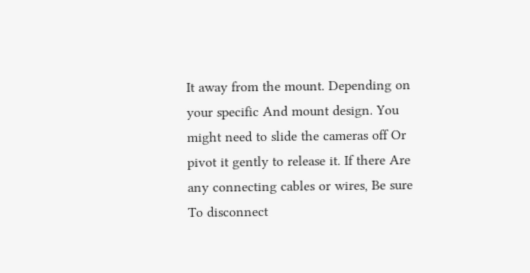It away from the mount. Depending on your specific And mount design. You might need to slide the cameras off Or pivot it gently to release it. If there Are any connecting cables or wires, Be sure To disconnect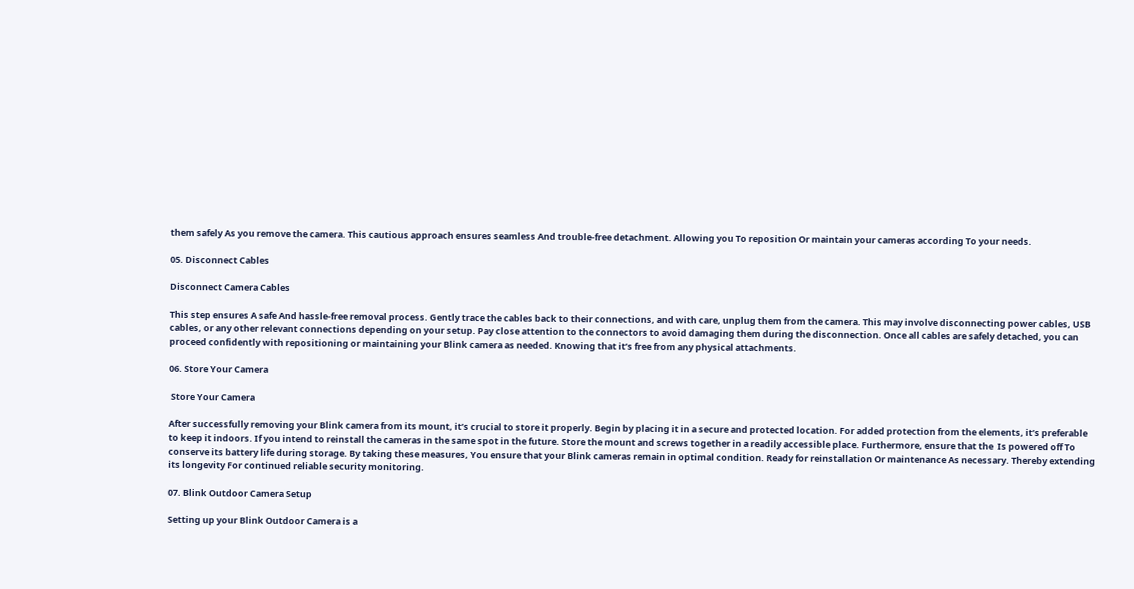them safely As you remove the camera. This cautious approach ensures seamless And trouble-free detachment. Allowing you To reposition Or maintain your cameras according To your needs.

05. Disconnect Cables

Disconnect Camera Cables

This step ensures A safe And hassle-free removal process. Gently trace the cables back to their connections, and with care, unplug them from the camera. This may involve disconnecting power cables, USB cables, or any other relevant connections depending on your setup. Pay close attention to the connectors to avoid damaging them during the disconnection. Once all cables are safely detached, you can proceed confidently with repositioning or maintaining your Blink camera as needed. Knowing that it’s free from any physical attachments.

06. Store Your Camera

 Store Your Camera

After successfully removing your Blink camera from its mount, it’s crucial to store it properly. Begin by placing it in a secure and protected location. For added protection from the elements, it’s preferable to keep it indoors. If you intend to reinstall the cameras in the same spot in the future. Store the mount and screws together in a readily accessible place. Furthermore, ensure that the  Is powered off To conserve its battery life during storage. By taking these measures, You ensure that your Blink cameras remain in optimal condition. Ready for reinstallation Or maintenance As necessary. Thereby extending its longevity For continued reliable security monitoring.

07. Blink Outdoor Camera Setup

Setting up your Blink Outdoor Camera is a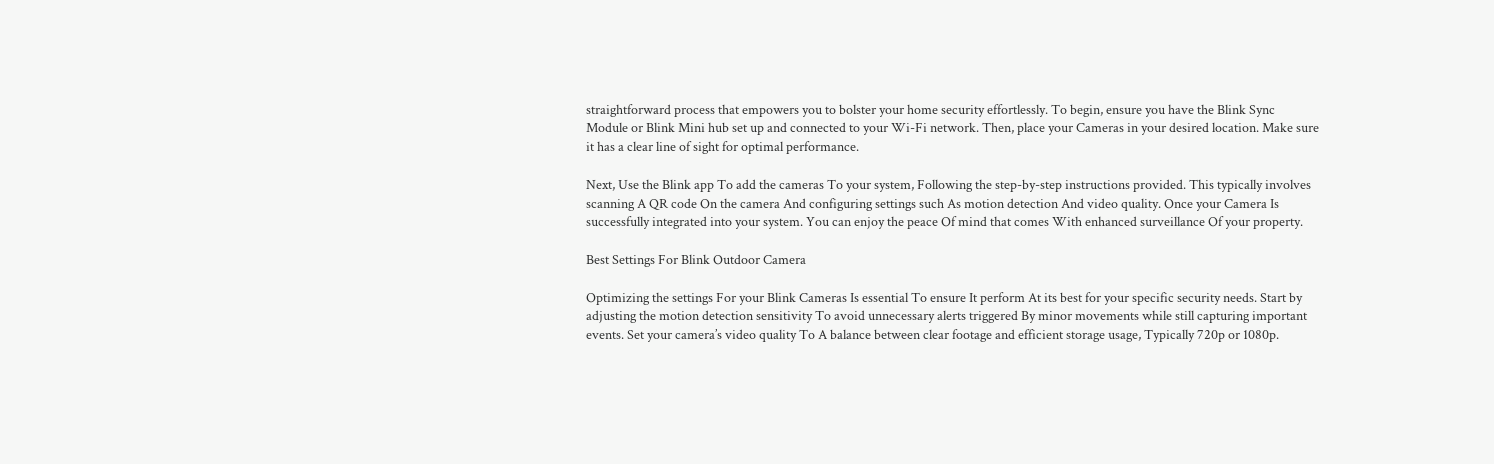straightforward process that empowers you to bolster your home security effortlessly. To begin, ensure you have the Blink Sync Module or Blink Mini hub set up and connected to your Wi-Fi network. Then, place your Cameras in your desired location. Make sure it has a clear line of sight for optimal performance.

Next, Use the Blink app To add the cameras To your system, Following the step-by-step instructions provided. This typically involves scanning A QR code On the camera And configuring settings such As motion detection And video quality. Once your Camera Is successfully integrated into your system. You can enjoy the peace Of mind that comes With enhanced surveillance Of your property.

Best Settings For Blink Outdoor Camera

Optimizing the settings For your Blink Cameras Is essential To ensure It perform At its best for your specific security needs. Start by adjusting the motion detection sensitivity To avoid unnecessary alerts triggered By minor movements while still capturing important events. Set your camera’s video quality To A balance between clear footage and efficient storage usage, Typically 720p or 1080p.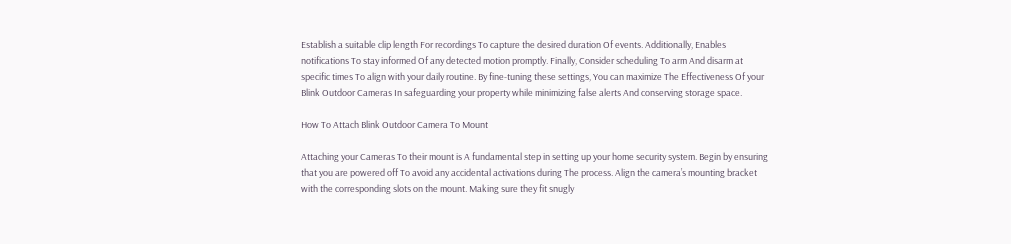Establish a suitable clip length For recordings To capture the desired duration Of events. Additionally, Enables notifications To stay informed Of any detected motion promptly. Finally, Consider scheduling To arm And disarm at specific times To align with your daily routine. By fine-tuning these settings, You can maximize The Effectiveness Of your Blink Outdoor Cameras In safeguarding your property while minimizing false alerts And conserving storage space.

How To Attach Blink Outdoor Camera To Mount

Attaching your Cameras To their mount is A fundamental step in setting up your home security system. Begin by ensuring that you are powered off To avoid any accidental activations during The process. Align the camera’s mounting bracket with the corresponding slots on the mount. Making sure they fit snugly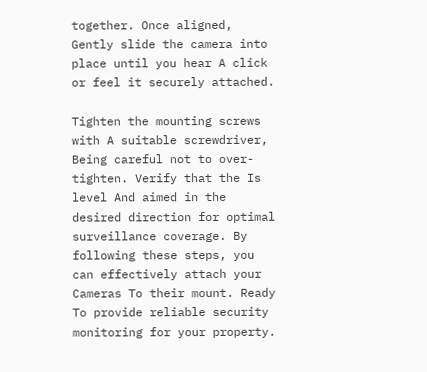together. Once aligned, Gently slide the camera into place until you hear A click or feel it securely attached.

Tighten the mounting screws with A suitable screwdriver, Being careful not to over-tighten. Verify that the Is level And aimed in the desired direction for optimal surveillance coverage. By following these steps, you can effectively attach your Cameras To their mount. Ready To provide reliable security monitoring for your property.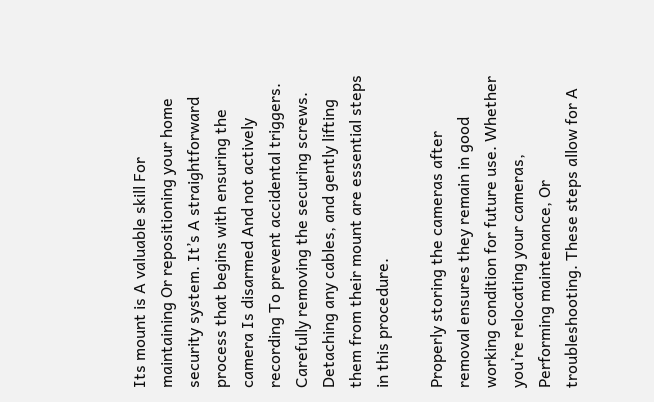Its mount is A valuable skill For maintaining Or repositioning your home security system. It’s A straightforward process that begins with ensuring the camera Is disarmed And not actively recording To prevent accidental triggers. Carefully removing the securing screws. Detaching any cables, and gently lifting them from their mount are essential steps in this procedure.

Properly storing the cameras after removal ensures they remain in good working condition for future use. Whether you’re relocating your cameras, Performing maintenance, Or troubleshooting. These steps allow for A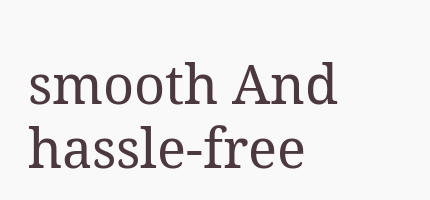smooth And hassle-free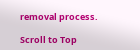removal process.

Scroll to Top